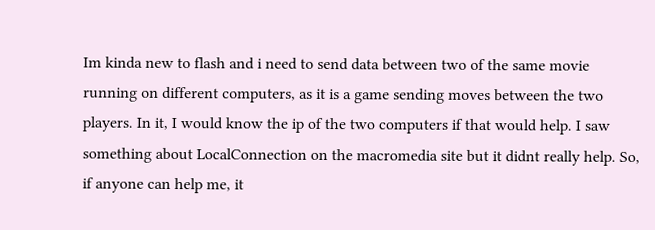Im kinda new to flash and i need to send data between two of the same movie running on different computers, as it is a game sending moves between the two players. In it, I would know the ip of the two computers if that would help. I saw something about LocalConnection on the macromedia site but it didnt really help. So, if anyone can help me, it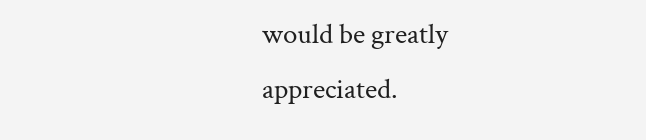would be greatly appreciated.